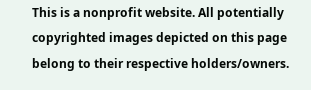This is a nonprofit website. All potentially copyrighted images depicted on this page belong to their respective holders/owners.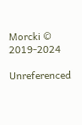Morcki © 2019-2024

Unreferenced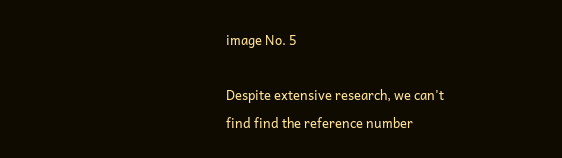image No. 5

Despite extensive research, we can't find find the reference number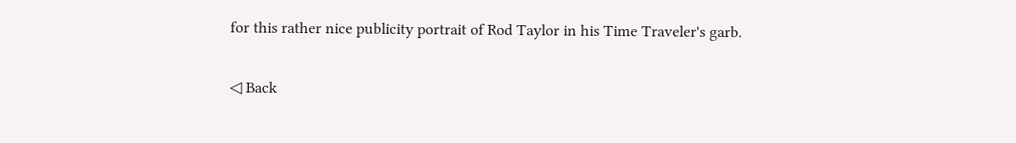for this rather nice publicity portrait of Rod Taylor in his Time Traveler's garb.

◁ Back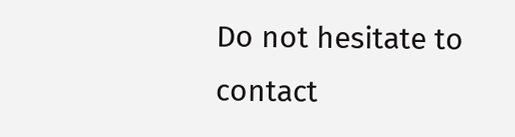Do not hesitate to contact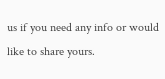us if you need any info or would like to share yours.